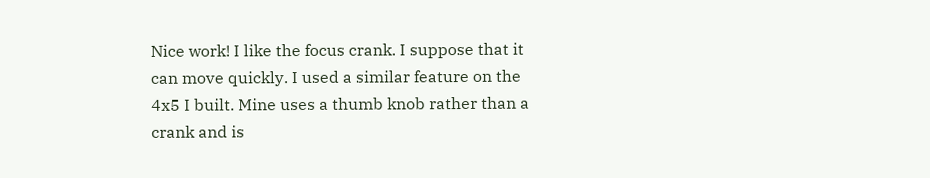Nice work! I like the focus crank. I suppose that it can move quickly. I used a similar feature on the 4x5 I built. Mine uses a thumb knob rather than a crank and is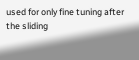used for only fine tuning after the sliding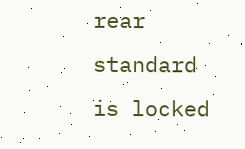rear standard is locked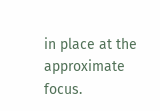in place at the approximate focus.